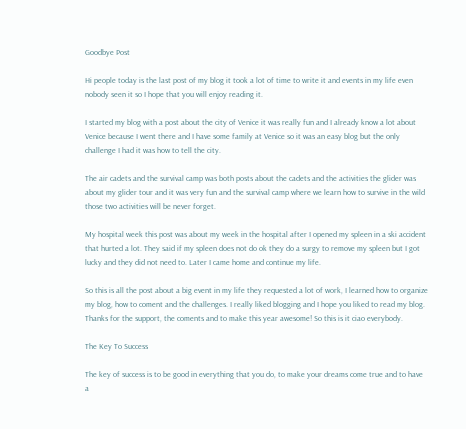Goodbye Post

Hi people today is the last post of my blog it took a lot of time to write it and events in my life even nobody seen it so I hope that you will enjoy reading it.

I started my blog with a post about the city of Venice it was really fun and I already know a lot about Venice because I went there and I have some family at Venice so it was an easy blog but the only challenge I had it was how to tell the city.

The air cadets and the survival camp was both posts about the cadets and the activities the glider was about my glider tour and it was very fun and the survival camp where we learn how to survive in the wild those two activities will be never forget.

My hospital week this post was about my week in the hospital after I opened my spleen in a ski accident that hurted a lot. They said if my spleen does not do ok they do a surgy to remove my spleen but I got lucky and they did not need to. Later I came home and continue my life.

So this is all the post about a big event in my life they requested a lot of work, I learned how to organize my blog, how to coment and the challenges. I really liked blogging and I hope you liked to read my blog. Thanks for the support, the coments and to make this year awesome! So this is it ciao everybody.

The Key To Success

The key of success is to be good in everything that you do, to make your dreams come true and to have a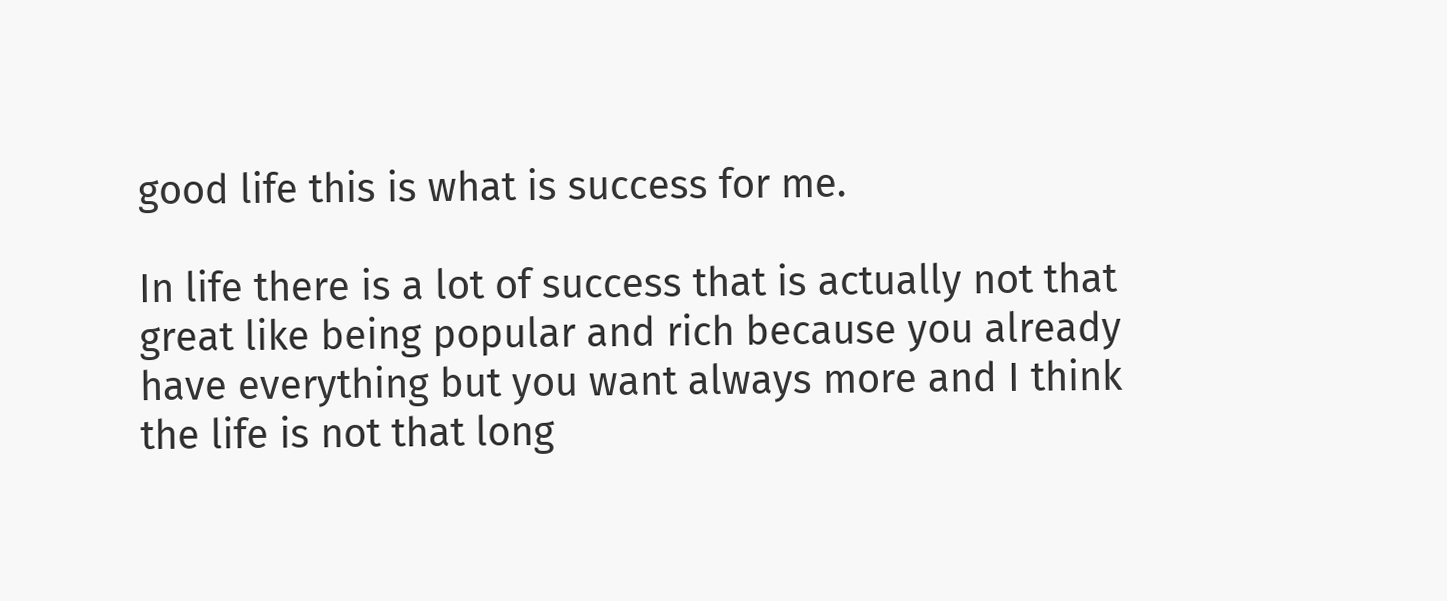good life this is what is success for me.

In life there is a lot of success that is actually not that great like being popular and rich because you already have everything but you want always more and I think the life is not that long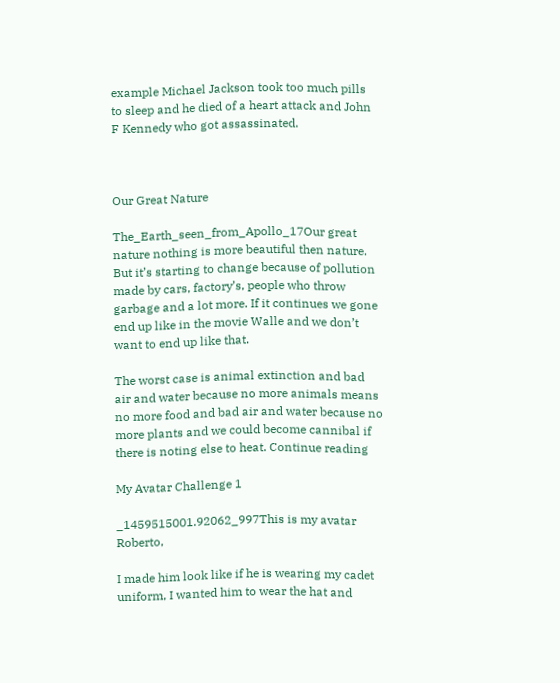example Michael Jackson took too much pills to sleep and he died of a heart attack and John F Kennedy who got assassinated.



Our Great Nature

The_Earth_seen_from_Apollo_17Our great nature nothing is more beautiful then nature. But it’s starting to change because of pollution made by cars, factory’s, people who throw garbage and a lot more. If it continues we gone end up like in the movie Walle and we don’t want to end up like that.

The worst case is animal extinction and bad air and water because no more animals means no more food and bad air and water because no more plants and we could become cannibal if there is noting else to heat. Continue reading

My Avatar Challenge 1

_1459515001.92062_997This is my avatar Roberto,

I made him look like if he is wearing my cadet uniform, I wanted him to wear the hat and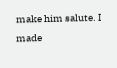make him salute. I made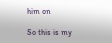him on

So this is my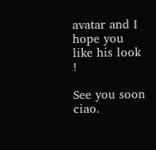avatar and I hope you like his look !

See you soon ciao.